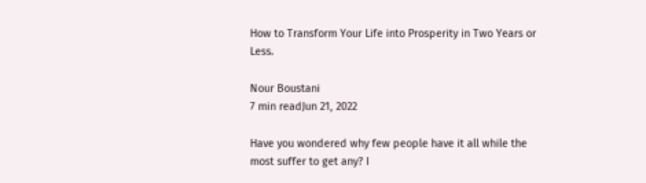How to Transform Your Life into Prosperity in Two Years or Less.

Nour Boustani
7 min readJun 21, 2022

Have you wondered why few people have it all while the most suffer to get any? I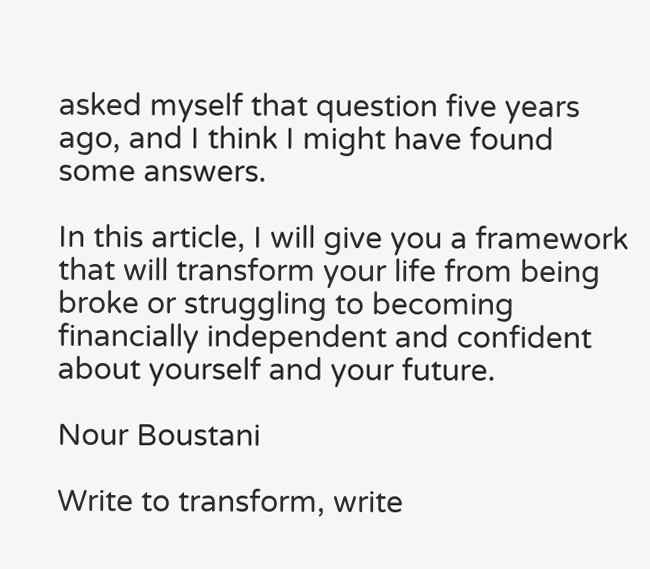asked myself that question five years ago, and I think I might have found some answers.

In this article, I will give you a framework that will transform your life from being broke or struggling to becoming financially independent and confident about yourself and your future.

Nour Boustani

Write to transform, write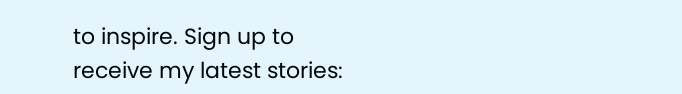to inspire. Sign up to receive my latest stories: